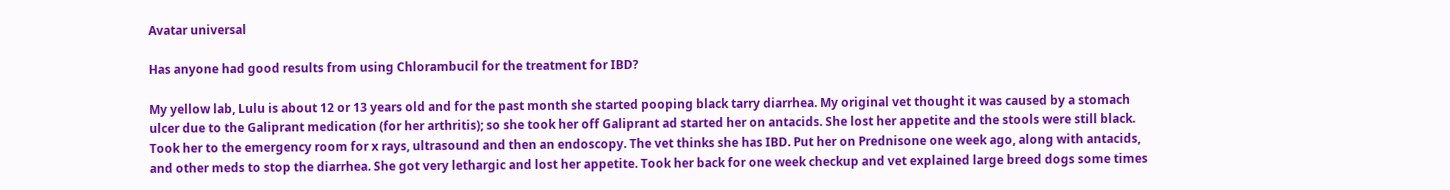Avatar universal

Has anyone had good results from using Chlorambucil for the treatment for IBD?

My yellow lab, Lulu is about 12 or 13 years old and for the past month she started pooping black tarry diarrhea. My original vet thought it was caused by a stomach ulcer due to the Galiprant medication (for her arthritis); so she took her off Galiprant ad started her on antacids. She lost her appetite and the stools were still black. Took her to the emergency room for x rays, ultrasound and then an endoscopy. The vet thinks she has IBD. Put her on Prednisone one week ago, along with antacids, and other meds to stop the diarrhea. She got very lethargic and lost her appetite. Took her back for one week checkup and vet explained large breed dogs some times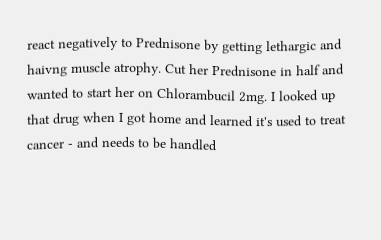react negatively to Prednisone by getting lethargic and haivng muscle atrophy. Cut her Prednisone in half and wanted to start her on Chlorambucil 2mg. I looked up that drug when I got home and learned it's used to treat cancer - and needs to be handled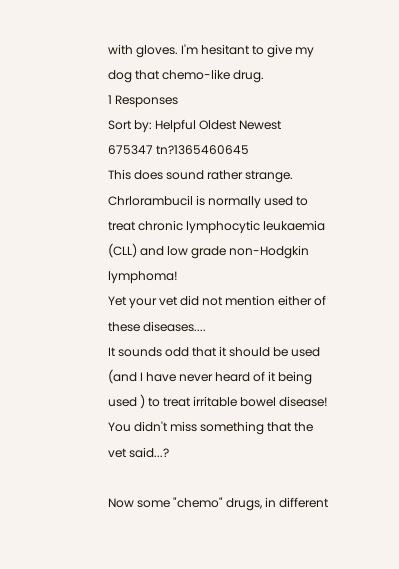with gloves. I'm hesitant to give my dog that chemo-like drug.
1 Responses
Sort by: Helpful Oldest Newest
675347 tn?1365460645
This does sound rather strange. Chrlorambucil is normally used to treat chronic lymphocytic leukaemia (CLL) and low grade non-Hodgkin lymphoma!
Yet your vet did not mention either of these diseases....
It sounds odd that it should be used (and I have never heard of it being used ) to treat irritable bowel disease!
You didn't miss something that the vet said...?

Now some "chemo" drugs, in different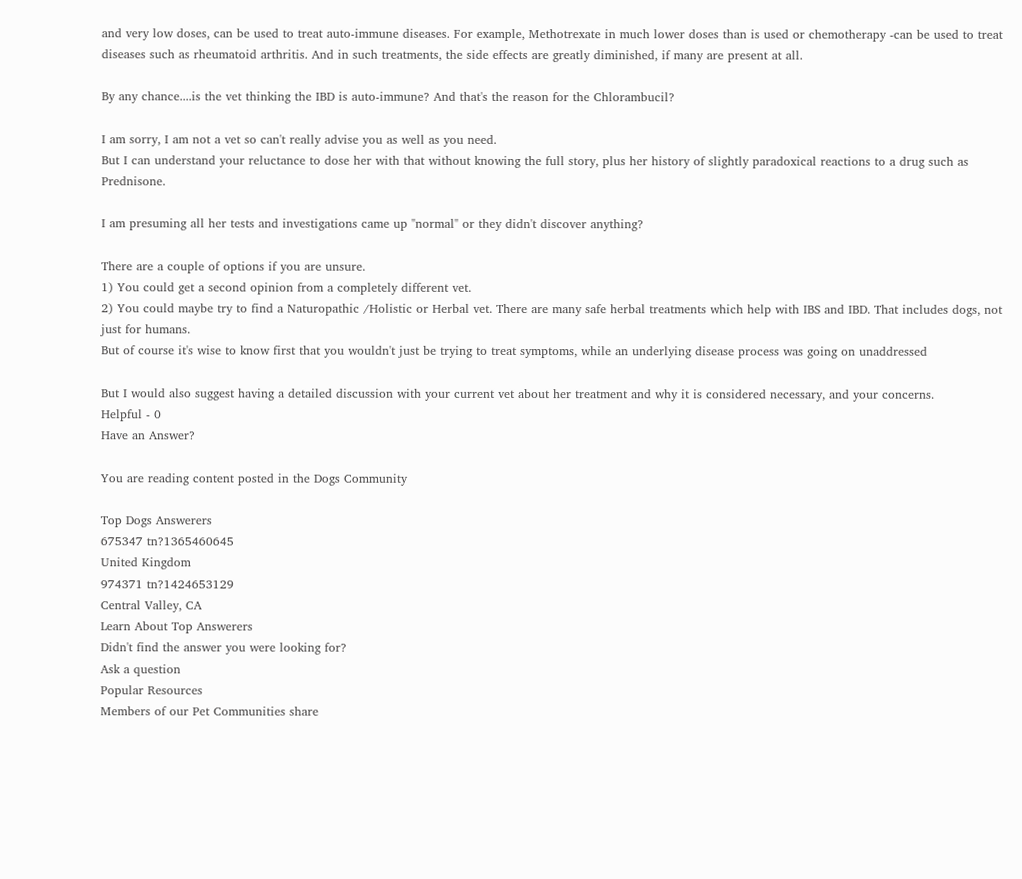and very low doses, can be used to treat auto-immune diseases. For example, Methotrexate in much lower doses than is used or chemotherapy -can be used to treat diseases such as rheumatoid arthritis. And in such treatments, the side effects are greatly diminished, if many are present at all.

By any chance....is the vet thinking the IBD is auto-immune? And that's the reason for the Chlorambucil?

I am sorry, I am not a vet so can't really advise you as well as you need.
But I can understand your reluctance to dose her with that without knowing the full story, plus her history of slightly paradoxical reactions to a drug such as Prednisone.

I am presuming all her tests and investigations came up "normal" or they didn't discover anything?

There are a couple of options if you are unsure.
1) You could get a second opinion from a completely different vet.
2) You could maybe try to find a Naturopathic /Holistic or Herbal vet. There are many safe herbal treatments which help with IBS and IBD. That includes dogs, not just for humans.
But of course it's wise to know first that you wouldn't just be trying to treat symptoms, while an underlying disease process was going on unaddressed

But I would also suggest having a detailed discussion with your current vet about her treatment and why it is considered necessary, and your concerns.
Helpful - 0
Have an Answer?

You are reading content posted in the Dogs Community

Top Dogs Answerers
675347 tn?1365460645
United Kingdom
974371 tn?1424653129
Central Valley, CA
Learn About Top Answerers
Didn't find the answer you were looking for?
Ask a question
Popular Resources
Members of our Pet Communities share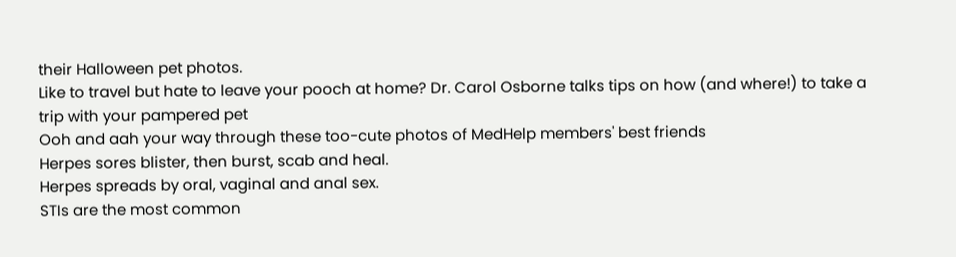their Halloween pet photos.
Like to travel but hate to leave your pooch at home? Dr. Carol Osborne talks tips on how (and where!) to take a trip with your pampered pet
Ooh and aah your way through these too-cute photos of MedHelp members' best friends
Herpes sores blister, then burst, scab and heal.
Herpes spreads by oral, vaginal and anal sex.
STIs are the most common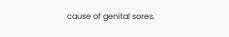cause of genital sores.